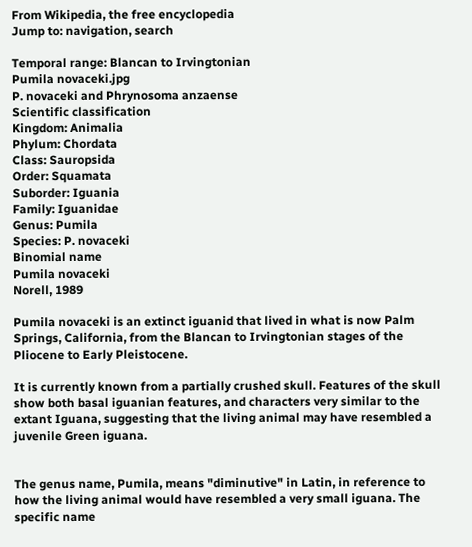From Wikipedia, the free encyclopedia
Jump to: navigation, search

Temporal range: Blancan to Irvingtonian
Pumila novaceki.jpg
P. novaceki and Phrynosoma anzaense
Scientific classification
Kingdom: Animalia
Phylum: Chordata
Class: Sauropsida
Order: Squamata
Suborder: Iguania
Family: Iguanidae
Genus: Pumila
Species: P. novaceki
Binomial name
Pumila novaceki
Norell, 1989

Pumila novaceki is an extinct iguanid that lived in what is now Palm Springs, California, from the Blancan to Irvingtonian stages of the Pliocene to Early Pleistocene.

It is currently known from a partially crushed skull. Features of the skull show both basal iguanian features, and characters very similar to the extant Iguana, suggesting that the living animal may have resembled a juvenile Green iguana.


The genus name, Pumila, means "diminutive" in Latin, in reference to how the living animal would have resembled a very small iguana. The specific name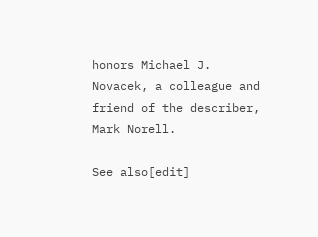honors Michael J. Novacek, a colleague and friend of the describer, Mark Norell.

See also[edit]